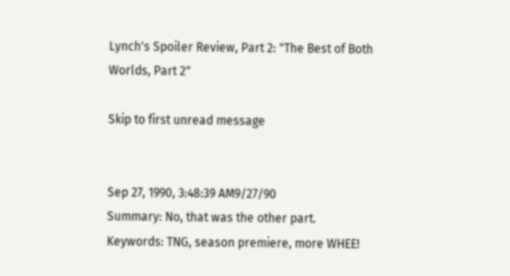Lynch's Spoiler Review, Part 2: "The Best of Both Worlds, Part 2"

Skip to first unread message


Sep 27, 1990, 3:48:39 AM9/27/90
Summary: No, that was the other part.
Keywords: TNG, season premiere, more WHEE!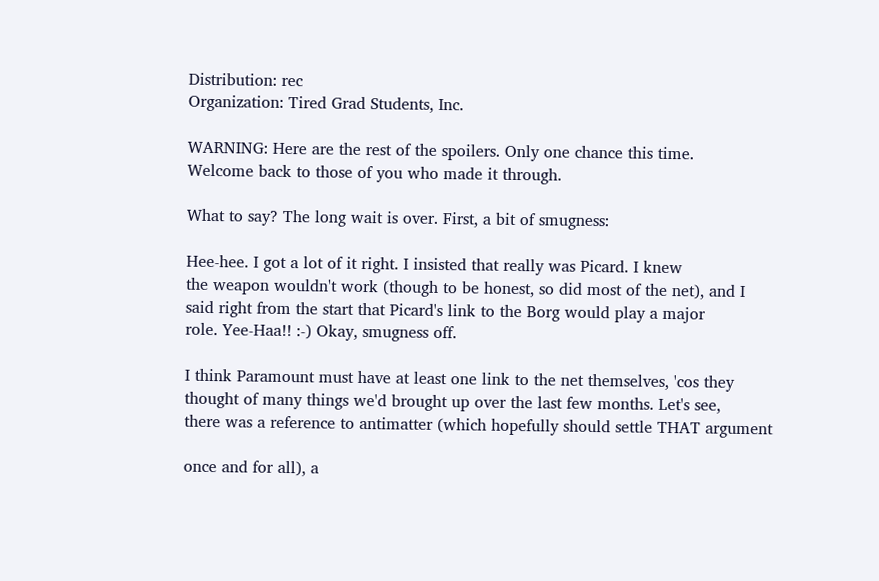Distribution: rec
Organization: Tired Grad Students, Inc.

WARNING: Here are the rest of the spoilers. Only one chance this time.
Welcome back to those of you who made it through.

What to say? The long wait is over. First, a bit of smugness:

Hee-hee. I got a lot of it right. I insisted that really was Picard. I knew
the weapon wouldn't work (though to be honest, so did most of the net), and I
said right from the start that Picard's link to the Borg would play a major
role. Yee-Haa!! :-) Okay, smugness off.

I think Paramount must have at least one link to the net themselves, 'cos they
thought of many things we'd brought up over the last few months. Let's see,
there was a reference to antimatter (which hopefully should settle THAT argument

once and for all), a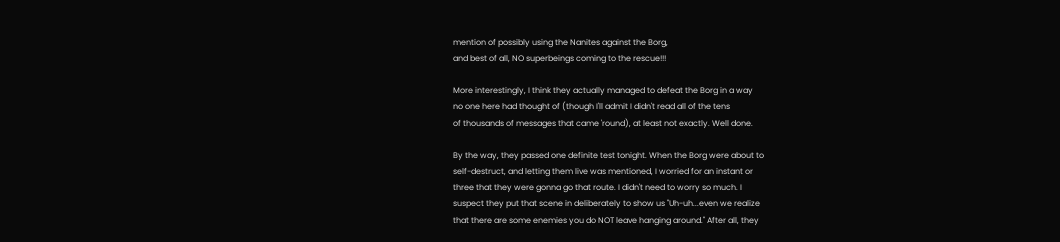mention of possibly using the Nanites against the Borg,
and best of all, NO superbeings coming to the rescue!!!

More interestingly, I think they actually managed to defeat the Borg in a way
no one here had thought of (though I'll admit I didn't read all of the tens
of thousands of messages that came 'round), at least not exactly. Well done.

By the way, they passed one definite test tonight. When the Borg were about to
self-destruct, and letting them live was mentioned, I worried for an instant or
three that they were gonna go that route. I didn't need to worry so much. I
suspect they put that scene in deliberately to show us "Uh-uh...even we realize
that there are some enemies you do NOT leave hanging around." After all, they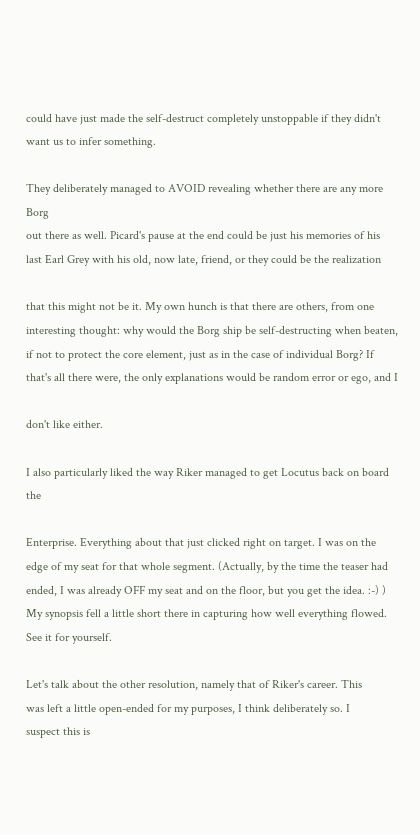could have just made the self-destruct completely unstoppable if they didn't
want us to infer something.

They deliberately managed to AVOID revealing whether there are any more Borg
out there as well. Picard's pause at the end could be just his memories of his
last Earl Grey with his old, now late, friend, or they could be the realization

that this might not be it. My own hunch is that there are others, from one
interesting thought: why would the Borg ship be self-destructing when beaten,
if not to protect the core element, just as in the case of individual Borg? If
that's all there were, the only explanations would be random error or ego, and I

don't like either.

I also particularly liked the way Riker managed to get Locutus back on board the

Enterprise. Everything about that just clicked right on target. I was on the
edge of my seat for that whole segment. (Actually, by the time the teaser had
ended, I was already OFF my seat and on the floor, but you get the idea. :-) )
My synopsis fell a little short there in capturing how well everything flowed.
See it for yourself.

Let's talk about the other resolution, namely that of Riker's career. This
was left a little open-ended for my purposes, I think deliberately so. I
suspect this is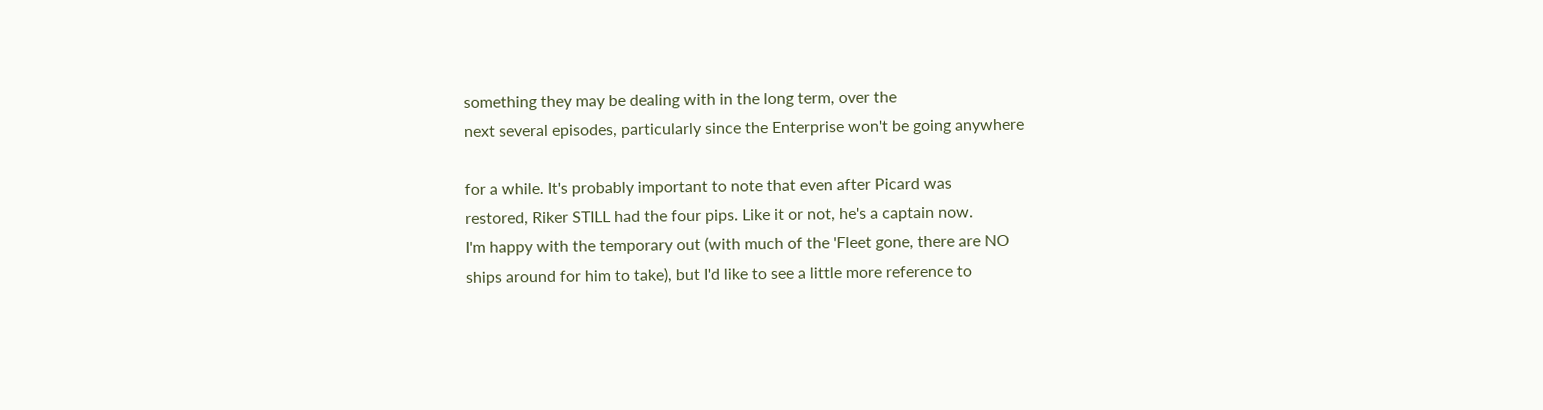something they may be dealing with in the long term, over the
next several episodes, particularly since the Enterprise won't be going anywhere

for a while. It's probably important to note that even after Picard was
restored, Riker STILL had the four pips. Like it or not, he's a captain now.
I'm happy with the temporary out (with much of the 'Fleet gone, there are NO
ships around for him to take), but I'd like to see a little more reference to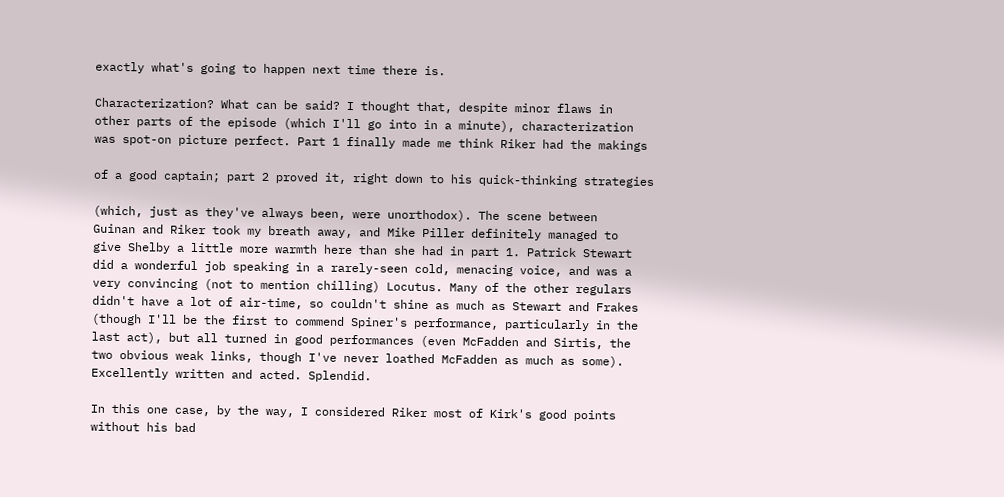exactly what's going to happen next time there is.

Characterization? What can be said? I thought that, despite minor flaws in
other parts of the episode (which I'll go into in a minute), characterization
was spot-on picture perfect. Part 1 finally made me think Riker had the makings

of a good captain; part 2 proved it, right down to his quick-thinking strategies

(which, just as they've always been, were unorthodox). The scene between
Guinan and Riker took my breath away, and Mike Piller definitely managed to
give Shelby a little more warmth here than she had in part 1. Patrick Stewart
did a wonderful job speaking in a rarely-seen cold, menacing voice, and was a
very convincing (not to mention chilling) Locutus. Many of the other regulars
didn't have a lot of air-time, so couldn't shine as much as Stewart and Frakes
(though I'll be the first to commend Spiner's performance, particularly in the
last act), but all turned in good performances (even McFadden and Sirtis, the
two obvious weak links, though I've never loathed McFadden as much as some).
Excellently written and acted. Splendid.

In this one case, by the way, I considered Riker most of Kirk's good points
without his bad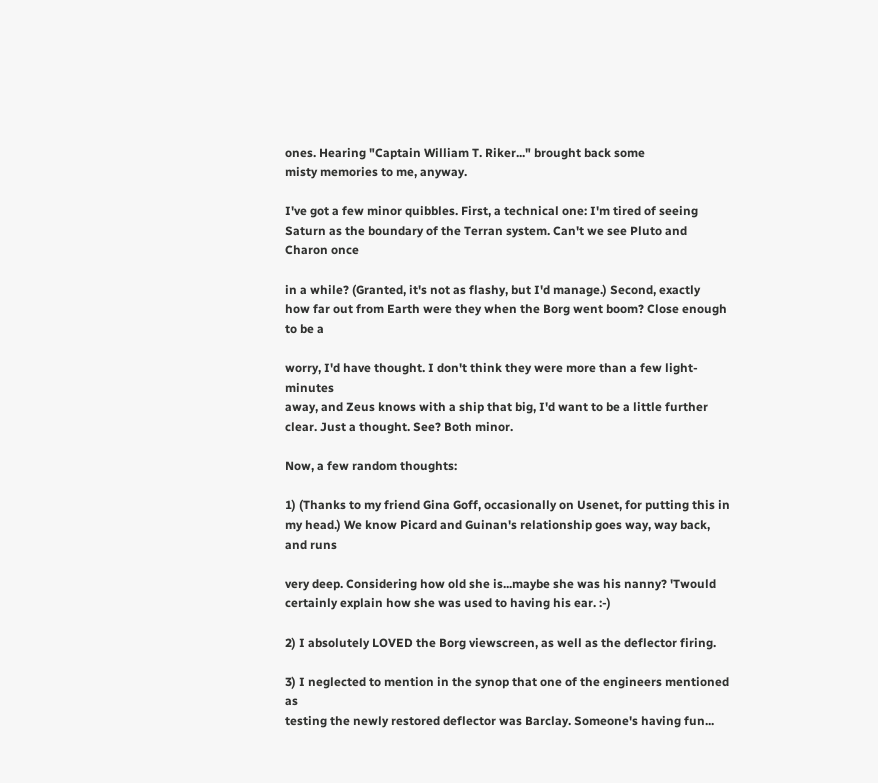ones. Hearing "Captain William T. Riker..." brought back some
misty memories to me, anyway.

I've got a few minor quibbles. First, a technical one: I'm tired of seeing
Saturn as the boundary of the Terran system. Can't we see Pluto and Charon once

in a while? (Granted, it's not as flashy, but I'd manage.) Second, exactly
how far out from Earth were they when the Borg went boom? Close enough to be a

worry, I'd have thought. I don't think they were more than a few light-minutes
away, and Zeus knows with a ship that big, I'd want to be a little further
clear. Just a thought. See? Both minor.

Now, a few random thoughts:

1) (Thanks to my friend Gina Goff, occasionally on Usenet, for putting this in
my head.) We know Picard and Guinan's relationship goes way, way back, and runs

very deep. Considering how old she is...maybe she was his nanny? 'Twould
certainly explain how she was used to having his ear. :-)

2) I absolutely LOVED the Borg viewscreen, as well as the deflector firing.

3) I neglected to mention in the synop that one of the engineers mentioned as
testing the newly restored deflector was Barclay. Someone's having fun...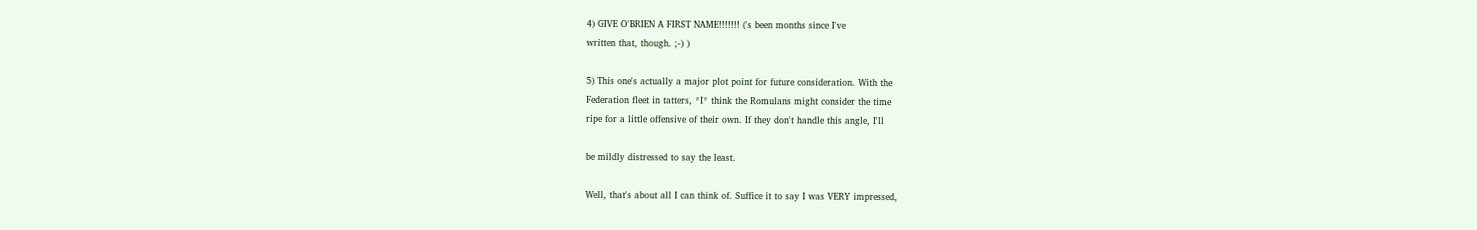4) GIVE O'BRIEN A FIRST NAME!!!!!!! ('s been months since I've
written that, though. ;-) )

5) This one's actually a major plot point for future consideration. With the
Federation fleet in tatters, *I* think the Romulans might consider the time
ripe for a little offensive of their own. If they don't handle this angle, I'll

be mildly distressed to say the least.

Well, that's about all I can think of. Suffice it to say I was VERY impressed,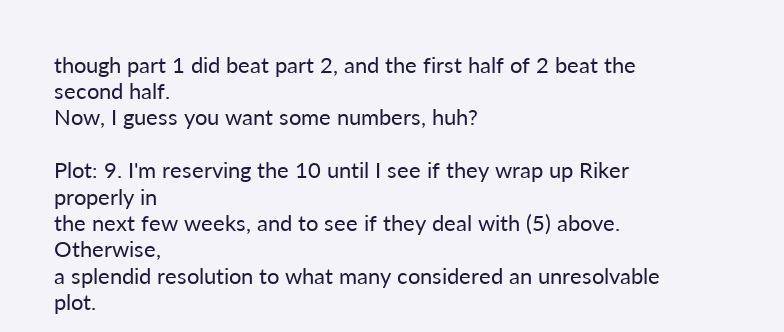though part 1 did beat part 2, and the first half of 2 beat the second half.
Now, I guess you want some numbers, huh?

Plot: 9. I'm reserving the 10 until I see if they wrap up Riker properly in
the next few weeks, and to see if they deal with (5) above. Otherwise,
a splendid resolution to what many considered an unresolvable plot.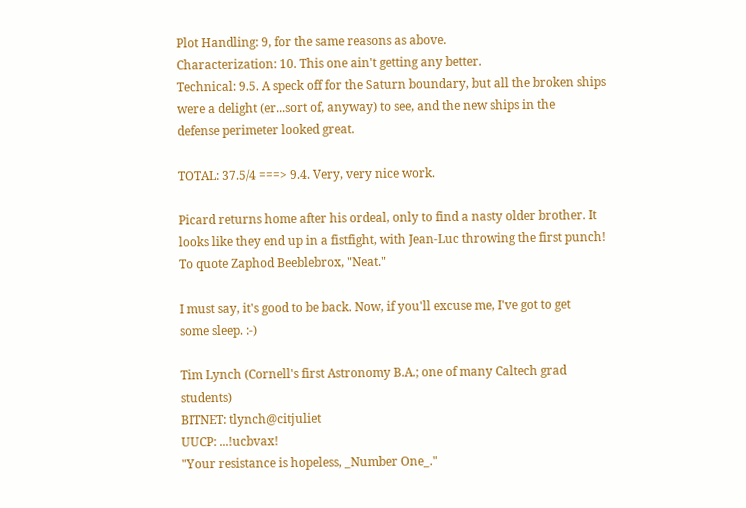Plot Handling: 9, for the same reasons as above.
Characterization: 10. This one ain't getting any better.
Technical: 9.5. A speck off for the Saturn boundary, but all the broken ships
were a delight (er...sort of, anyway) to see, and the new ships in the
defense perimeter looked great.

TOTAL: 37.5/4 ===> 9.4. Very, very nice work.

Picard returns home after his ordeal, only to find a nasty older brother. It
looks like they end up in a fistfight, with Jean-Luc throwing the first punch!
To quote Zaphod Beeblebrox, "Neat."

I must say, it's good to be back. Now, if you'll excuse me, I've got to get
some sleep. :-)

Tim Lynch (Cornell's first Astronomy B.A.; one of many Caltech grad students)
BITNET: tlynch@citjuliet
UUCP: ...!ucbvax!
"Your resistance is hopeless, _Number One_."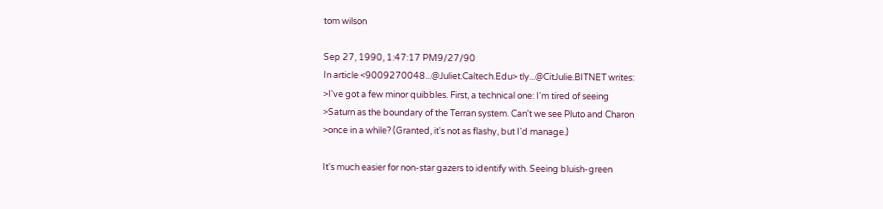tom wilson

Sep 27, 1990, 1:47:17 PM9/27/90
In article <9009270048...@Juliet.Caltech.Edu> tly...@CitJulie.BITNET writes:
>I've got a few minor quibbles. First, a technical one: I'm tired of seeing
>Saturn as the boundary of the Terran system. Can't we see Pluto and Charon
>once in a while? (Granted, it's not as flashy, but I'd manage.)

It's much easier for non-star gazers to identify with. Seeing bluish-green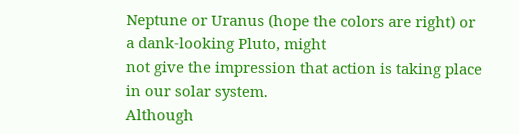Neptune or Uranus (hope the colors are right) or a dank-looking Pluto, might
not give the impression that action is taking place in our solar system.
Although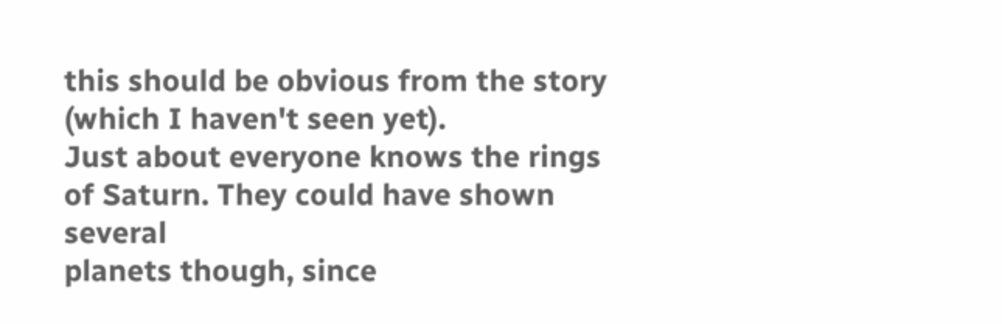this should be obvious from the story (which I haven't seen yet).
Just about everyone knows the rings of Saturn. They could have shown several
planets though, since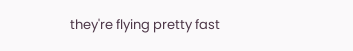they're flying pretty fast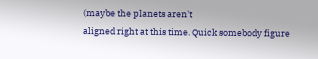(maybe the planets aren't
aligned right at this time. Quick somebody figure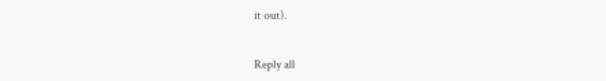it out).


Reply all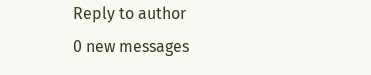Reply to author
0 new messages